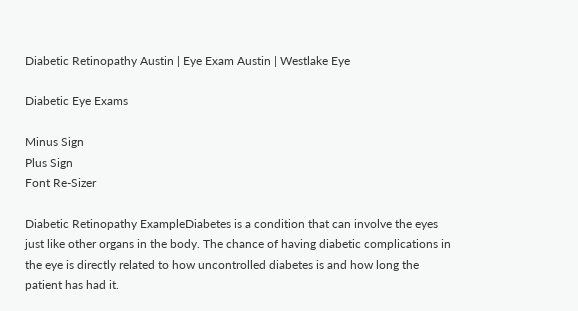Diabetic Retinopathy Austin | Eye Exam Austin | Westlake Eye

Diabetic Eye Exams

Minus Sign
Plus Sign
Font Re-Sizer

Diabetic Retinopathy ExampleDiabetes is a condition that can involve the eyes just like other organs in the body. The chance of having diabetic complications in the eye is directly related to how uncontrolled diabetes is and how long the patient has had it.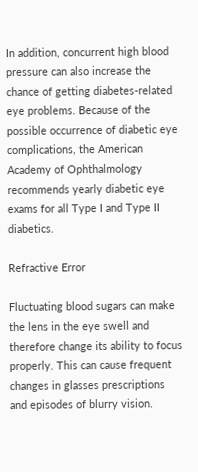In addition, concurrent high blood pressure can also increase the chance of getting diabetes-related eye problems. Because of the possible occurrence of diabetic eye complications, the American Academy of Ophthalmology recommends yearly diabetic eye exams for all Type I and Type II diabetics.

Refractive Error

Fluctuating blood sugars can make the lens in the eye swell and therefore change its ability to focus properly. This can cause frequent changes in glasses prescriptions and episodes of blurry vision.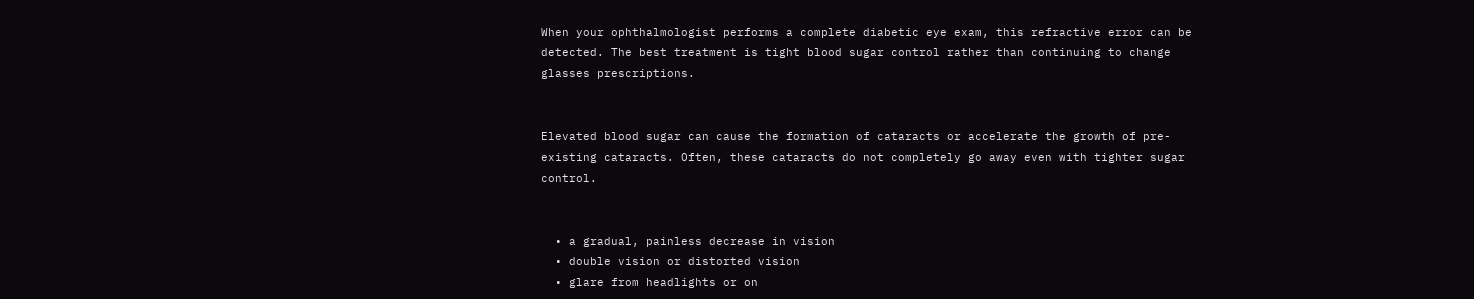When your ophthalmologist performs a complete diabetic eye exam, this refractive error can be detected. The best treatment is tight blood sugar control rather than continuing to change glasses prescriptions.


Elevated blood sugar can cause the formation of cataracts or accelerate the growth of pre-existing cataracts. Often, these cataracts do not completely go away even with tighter sugar control.


  • a gradual, painless decrease in vision
  • double vision or distorted vision
  • glare from headlights or on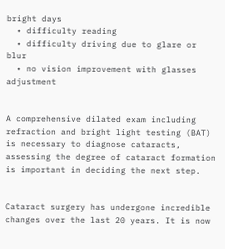bright days
  • difficulty reading
  • difficulty driving due to glare or blur
  • no vision improvement with glasses adjustment


A comprehensive dilated exam including refraction and bright light testing (BAT) is necessary to diagnose cataracts, assessing the degree of cataract formation is important in deciding the next step.


Cataract surgery has undergone incredible changes over the last 20 years. It is now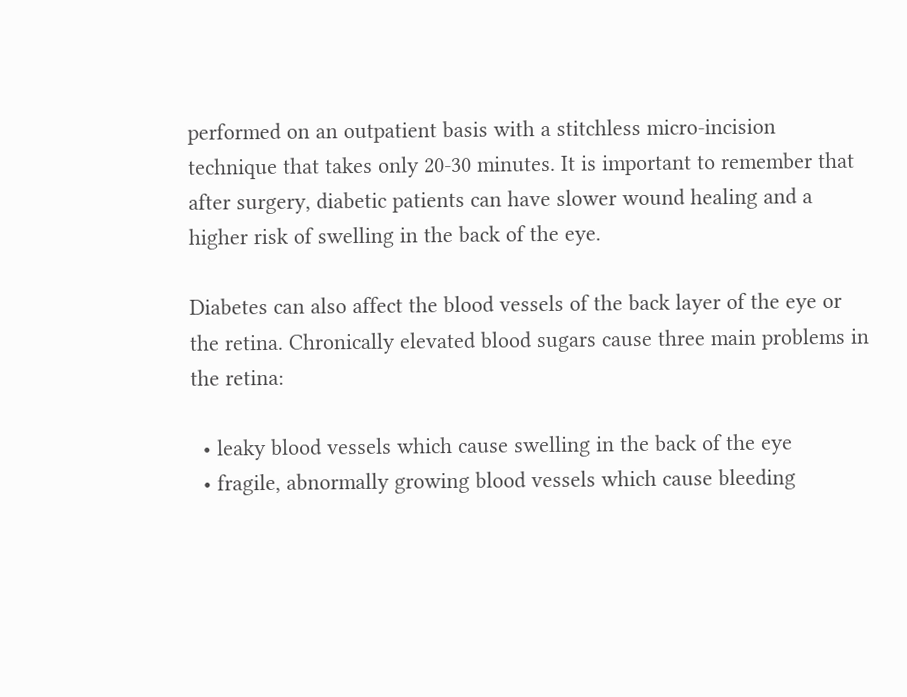performed on an outpatient basis with a stitchless micro-incision technique that takes only 20-30 minutes. It is important to remember that after surgery, diabetic patients can have slower wound healing and a higher risk of swelling in the back of the eye.

Diabetes can also affect the blood vessels of the back layer of the eye or the retina. Chronically elevated blood sugars cause three main problems in the retina:

  • leaky blood vessels which cause swelling in the back of the eye
  • fragile, abnormally growing blood vessels which cause bleeding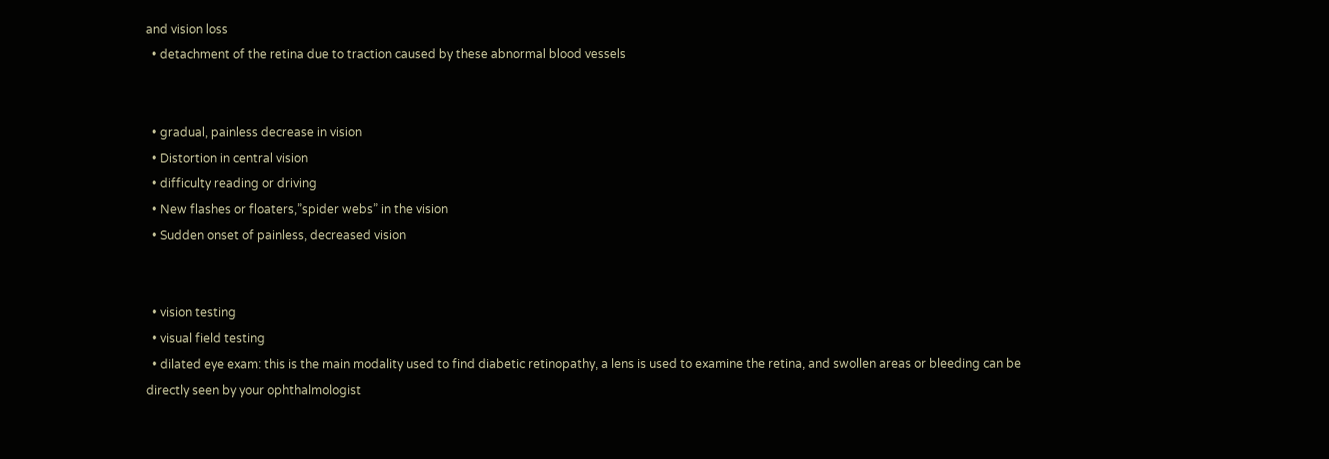and vision loss
  • detachment of the retina due to traction caused by these abnormal blood vessels


  • gradual, painless decrease in vision
  • Distortion in central vision
  • difficulty reading or driving
  • New flashes or floaters,”spider webs” in the vision
  • Sudden onset of painless, decreased vision


  • vision testing
  • visual field testing
  • dilated eye exam: this is the main modality used to find diabetic retinopathy, a lens is used to examine the retina, and swollen areas or bleeding can be directly seen by your ophthalmologist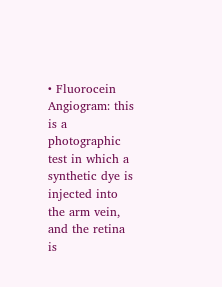• Fluorocein Angiogram: this is a photographic test in which a synthetic dye is injected into the arm vein, and the retina is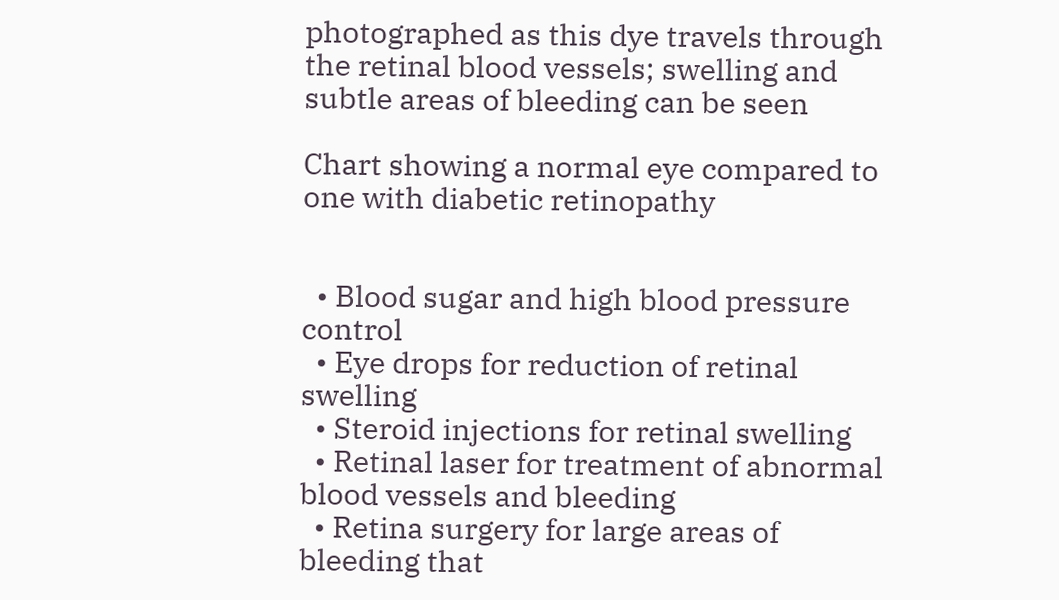photographed as this dye travels through the retinal blood vessels; swelling and subtle areas of bleeding can be seen

Chart showing a normal eye compared to one with diabetic retinopathy


  • Blood sugar and high blood pressure control
  • Eye drops for reduction of retinal swelling
  • Steroid injections for retinal swelling
  • Retinal laser for treatment of abnormal blood vessels and bleeding
  • Retina surgery for large areas of bleeding that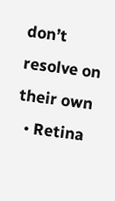don’t resolve on their own
  • Retina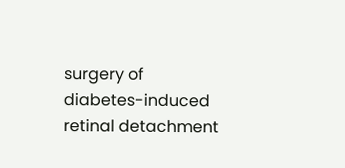surgery of diabetes-induced retinal detachment